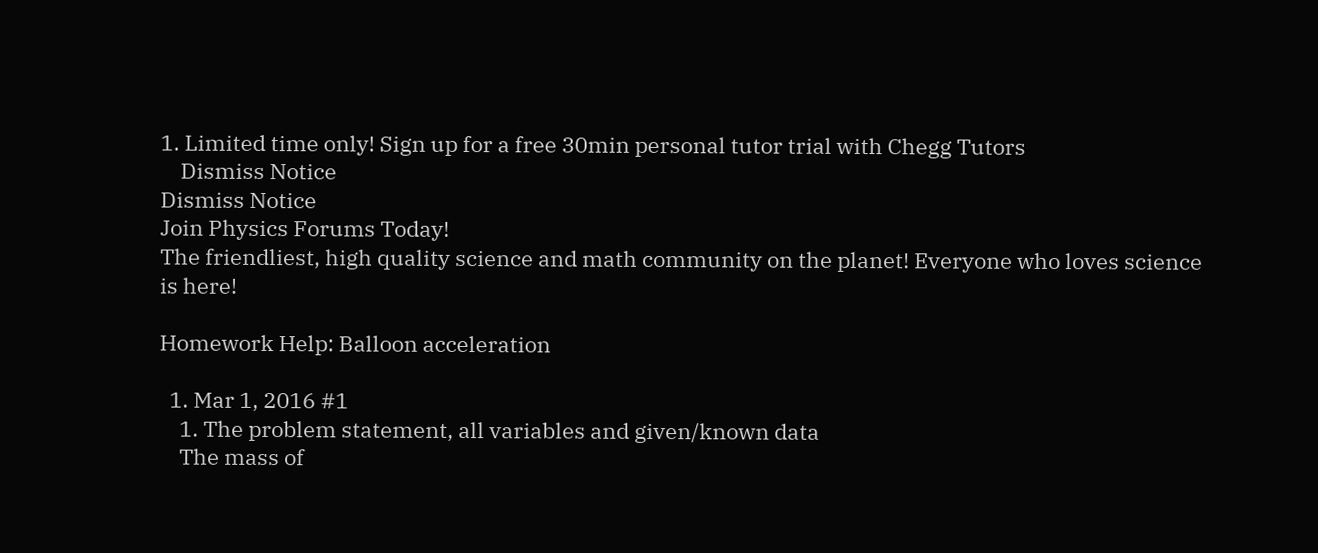1. Limited time only! Sign up for a free 30min personal tutor trial with Chegg Tutors
    Dismiss Notice
Dismiss Notice
Join Physics Forums Today!
The friendliest, high quality science and math community on the planet! Everyone who loves science is here!

Homework Help: Balloon acceleration

  1. Mar 1, 2016 #1
    1. The problem statement, all variables and given/known data
    The mass of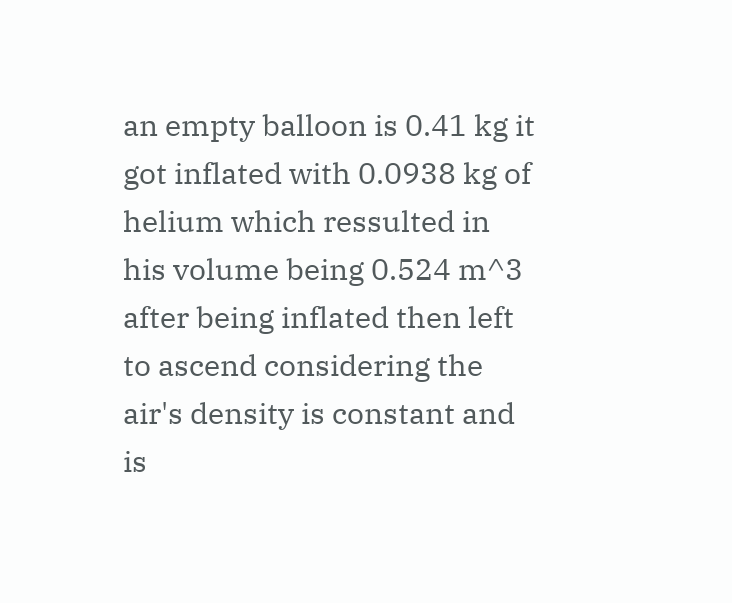an empty balloon is 0.41 kg it got inflated with 0.0938 kg of helium which ressulted in his volume being 0.524 m^3 after being inflated then left to ascend considering the air's density is constant and is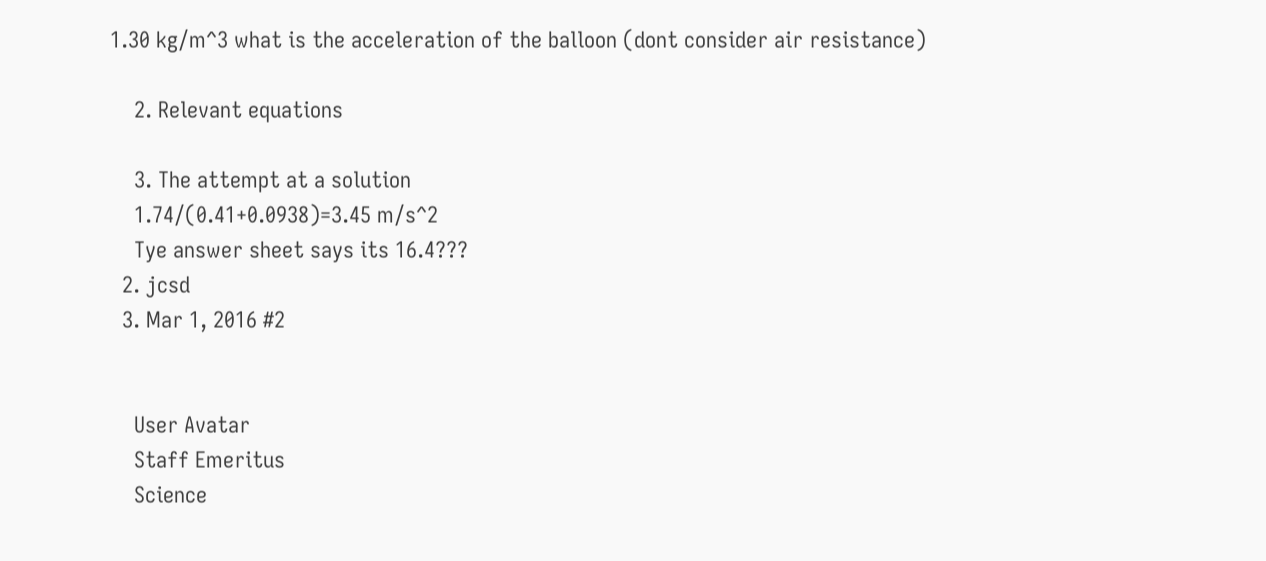1.30 kg/m^3 what is the acceleration of the balloon (dont consider air resistance)

    2. Relevant equations

    3. The attempt at a solution
    1.74/(0.41+0.0938)=3.45 m/s^2
    Tye answer sheet says its 16.4???
  2. jcsd
  3. Mar 1, 2016 #2


    User Avatar
    Staff Emeritus
    Science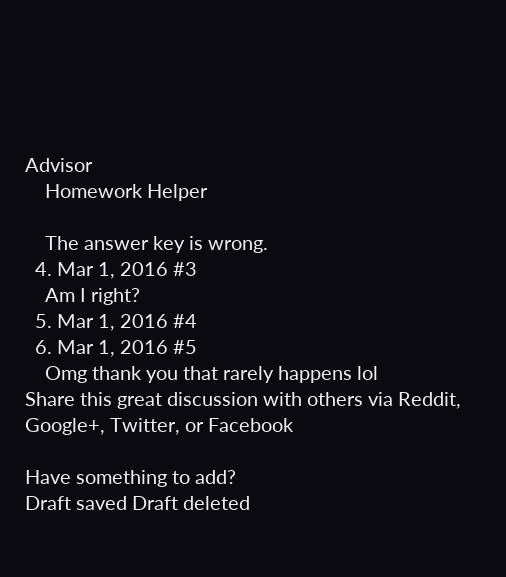Advisor
    Homework Helper

    The answer key is wrong.
  4. Mar 1, 2016 #3
    Am I right?
  5. Mar 1, 2016 #4
  6. Mar 1, 2016 #5
    Omg thank you that rarely happens lol
Share this great discussion with others via Reddit, Google+, Twitter, or Facebook

Have something to add?
Draft saved Draft deleted